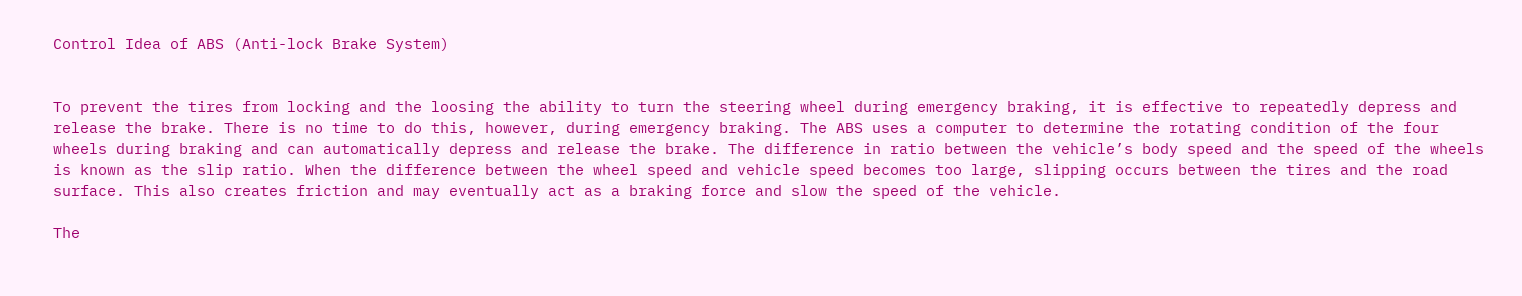Control Idea of ABS (Anti-lock Brake System)


To prevent the tires from locking and the loosing the ability to turn the steering wheel during emergency braking, it is effective to repeatedly depress and release the brake. There is no time to do this, however, during emergency braking. The ABS uses a computer to determine the rotating condition of the four wheels during braking and can automatically depress and release the brake. The difference in ratio between the vehicle’s body speed and the speed of the wheels is known as the slip ratio. When the difference between the wheel speed and vehicle speed becomes too large, slipping occurs between the tires and the road surface. This also creates friction and may eventually act as a braking force and slow the speed of the vehicle.

The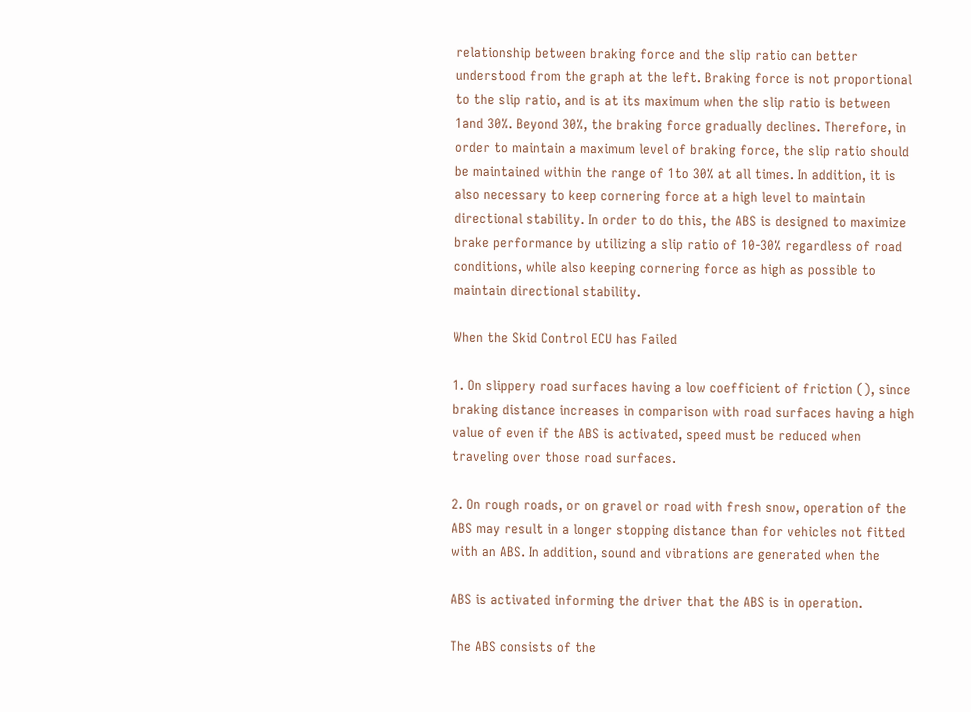relationship between braking force and the slip ratio can better understood from the graph at the left. Braking force is not proportional to the slip ratio, and is at its maximum when the slip ratio is between 1and 30%. Beyond 30%, the braking force gradually declines. Therefore, in order to maintain a maximum level of braking force, the slip ratio should be maintained within the range of 1to 30% at all times. In addition, it is also necessary to keep cornering force at a high level to maintain directional stability. In order to do this, the ABS is designed to maximize brake performance by utilizing a slip ratio of 10-30% regardless of road conditions, while also keeping cornering force as high as possible to maintain directional stability.

When the Skid Control ECU has Failed

1. On slippery road surfaces having a low coefficient of friction (), since braking distance increases in comparison with road surfaces having a high value of even if the ABS is activated, speed must be reduced when traveling over those road surfaces.

2. On rough roads, or on gravel or road with fresh snow, operation of the ABS may result in a longer stopping distance than for vehicles not fitted with an ABS. In addition, sound and vibrations are generated when the

ABS is activated informing the driver that the ABS is in operation.

The ABS consists of the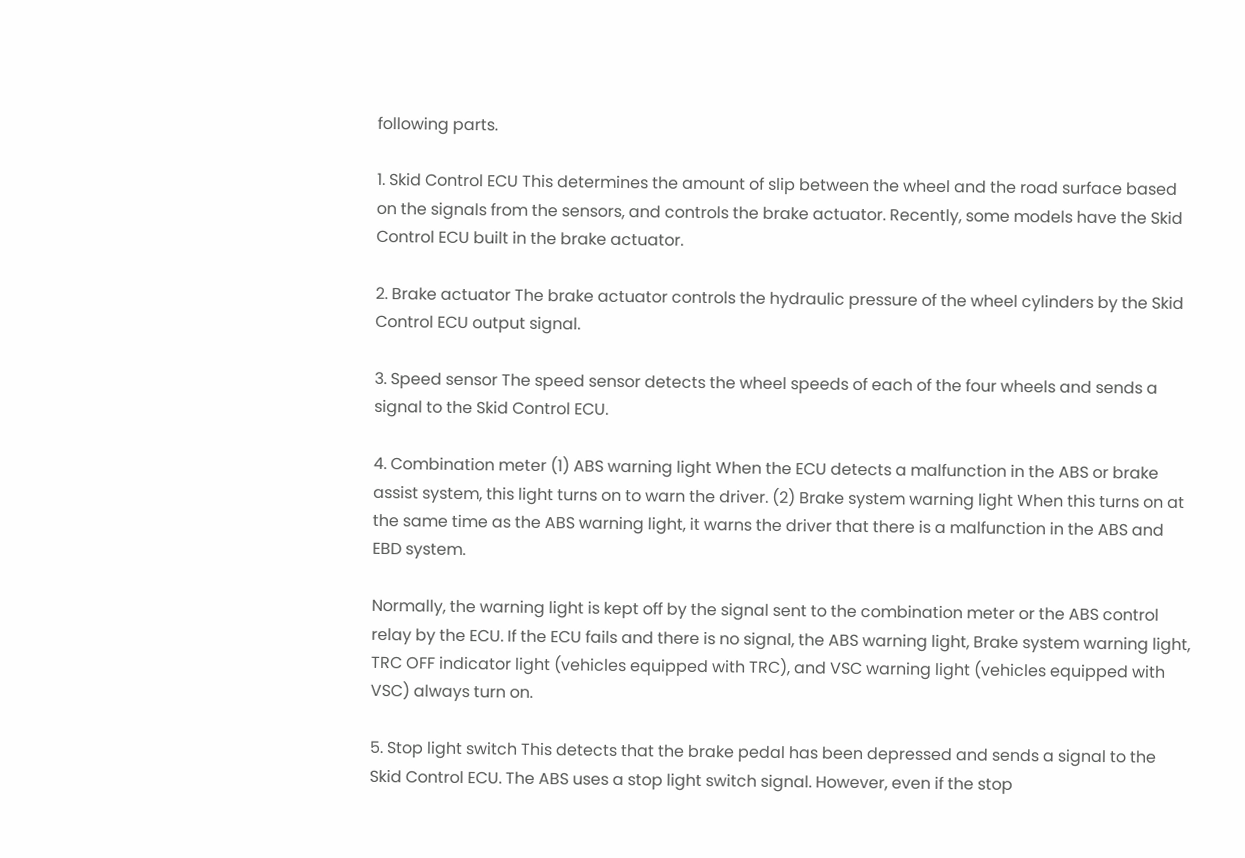following parts.

1. Skid Control ECU This determines the amount of slip between the wheel and the road surface based on the signals from the sensors, and controls the brake actuator. Recently, some models have the Skid Control ECU built in the brake actuator.

2. Brake actuator The brake actuator controls the hydraulic pressure of the wheel cylinders by the Skid Control ECU output signal.

3. Speed sensor The speed sensor detects the wheel speeds of each of the four wheels and sends a signal to the Skid Control ECU.

4. Combination meter (1) ABS warning light When the ECU detects a malfunction in the ABS or brake assist system, this light turns on to warn the driver. (2) Brake system warning light When this turns on at the same time as the ABS warning light, it warns the driver that there is a malfunction in the ABS and EBD system.

Normally, the warning light is kept off by the signal sent to the combination meter or the ABS control relay by the ECU. If the ECU fails and there is no signal, the ABS warning light, Brake system warning light, TRC OFF indicator light (vehicles equipped with TRC), and VSC warning light (vehicles equipped with VSC) always turn on.

5. Stop light switch This detects that the brake pedal has been depressed and sends a signal to the Skid Control ECU. The ABS uses a stop light switch signal. However, even if the stop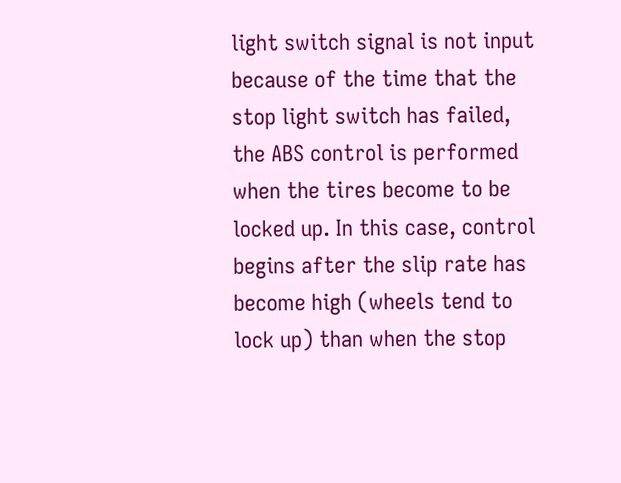light switch signal is not input because of the time that the stop light switch has failed, the ABS control is performed when the tires become to be locked up. In this case, control begins after the slip rate has become high (wheels tend to lock up) than when the stop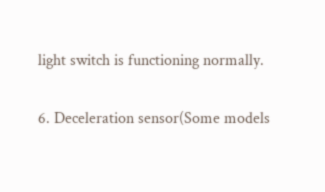light switch is functioning normally.

6. Deceleration sensor(Some models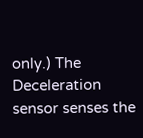only.) The Deceleration sensor senses the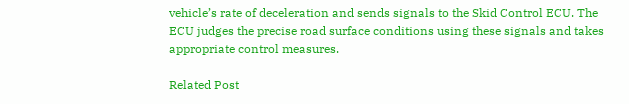vehicle’s rate of deceleration and sends signals to the Skid Control ECU. The ECU judges the precise road surface conditions using these signals and takes appropriate control measures.

Related Post